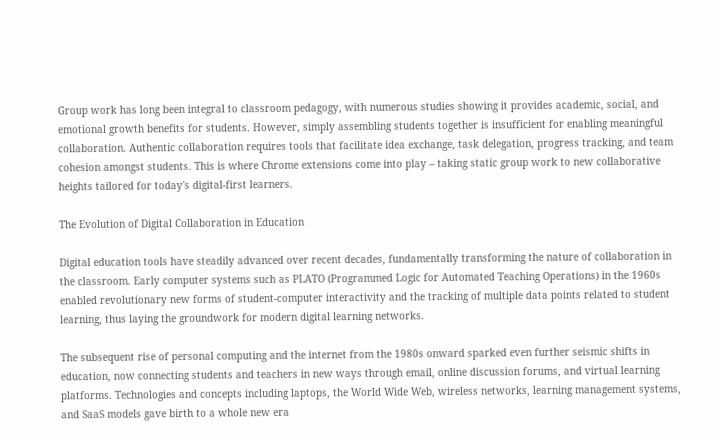Group work has long been integral to classroom pedagogy, with numerous studies showing it provides academic, social, and emotional growth benefits for students. However, simply assembling students together is insufficient for enabling meaningful collaboration. Authentic collaboration requires tools that facilitate idea exchange, task delegation, progress tracking, and team cohesion amongst students. This is where Chrome extensions come into play – taking static group work to new collaborative heights tailored for today's digital-first learners.

The Evolution of Digital Collaboration in Education

Digital education tools have steadily advanced over recent decades, fundamentally transforming the nature of collaboration in the classroom. Early computer systems such as PLATO (Programmed Logic for Automated Teaching Operations) in the 1960s enabled revolutionary new forms of student-computer interactivity and the tracking of multiple data points related to student learning, thus laying the groundwork for modern digital learning networks.

The subsequent rise of personal computing and the internet from the 1980s onward sparked even further seismic shifts in education, now connecting students and teachers in new ways through email, online discussion forums, and virtual learning platforms. Technologies and concepts including laptops, the World Wide Web, wireless networks, learning management systems, and SaaS models gave birth to a whole new era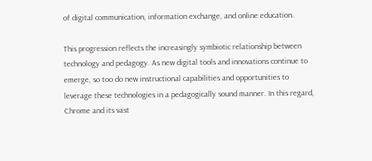of digital communication, information exchange, and online education.

This progression reflects the increasingly symbiotic relationship between technology and pedagogy. As new digital tools and innovations continue to emerge, so too do new instructional capabilities and opportunities to leverage these technologies in a pedagogically sound manner. In this regard, Chrome and its vast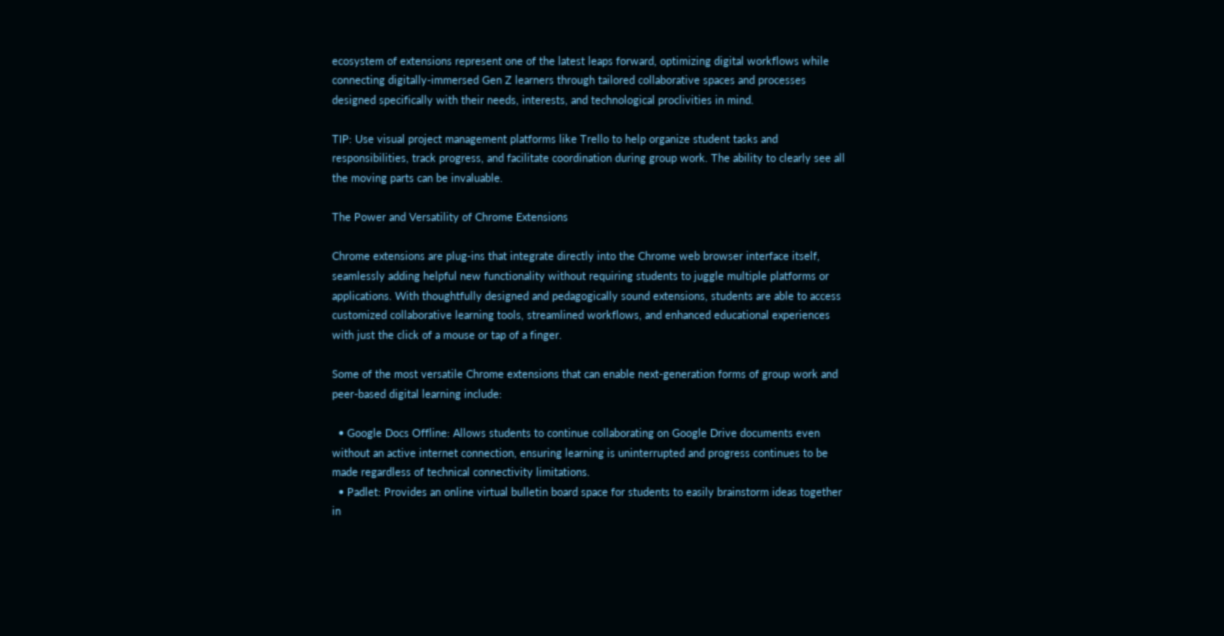ecosystem of extensions represent one of the latest leaps forward, optimizing digital workflows while connecting digitally-immersed Gen Z learners through tailored collaborative spaces and processes designed specifically with their needs, interests, and technological proclivities in mind.

TIP: Use visual project management platforms like Trello to help organize student tasks and responsibilities, track progress, and facilitate coordination during group work. The ability to clearly see all the moving parts can be invaluable.

The Power and Versatility of Chrome Extensions

Chrome extensions are plug-ins that integrate directly into the Chrome web browser interface itself, seamlessly adding helpful new functionality without requiring students to juggle multiple platforms or applications. With thoughtfully designed and pedagogically sound extensions, students are able to access customized collaborative learning tools, streamlined workflows, and enhanced educational experiences with just the click of a mouse or tap of a finger.

Some of the most versatile Chrome extensions that can enable next-generation forms of group work and peer-based digital learning include:

  • Google Docs Offline: Allows students to continue collaborating on Google Drive documents even without an active internet connection, ensuring learning is uninterrupted and progress continues to be made regardless of technical connectivity limitations.
  • Padlet: Provides an online virtual bulletin board space for students to easily brainstorm ideas together in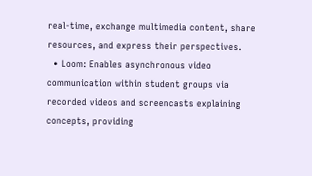real-time, exchange multimedia content, share resources, and express their perspectives.
  • Loom: Enables asynchronous video communication within student groups via recorded videos and screencasts explaining concepts, providing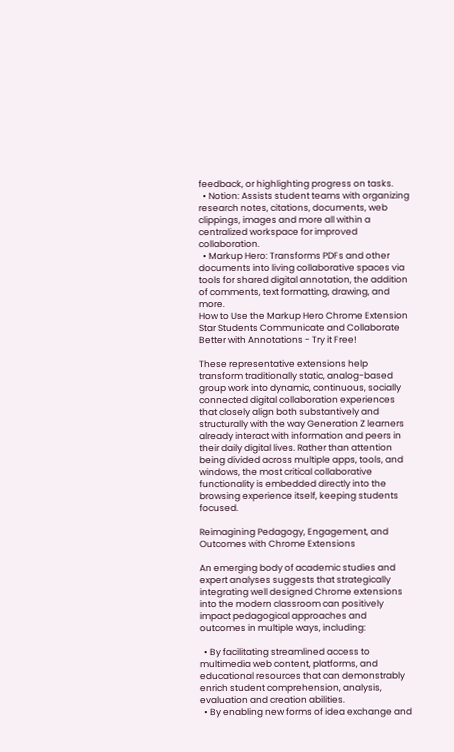feedback, or highlighting progress on tasks.
  • Notion: Assists student teams with organizing research notes, citations, documents, web clippings, images and more all within a centralized workspace for improved collaboration.
  • Markup Hero: Transforms PDFs and other documents into living collaborative spaces via tools for shared digital annotation, the addition of comments, text formatting, drawing, and more.
How to Use the Markup Hero Chrome Extension
Star Students Communicate and Collaborate Better with Annotations - Try it Free!

These representative extensions help transform traditionally static, analog-based group work into dynamic, continuous, socially connected digital collaboration experiences that closely align both substantively and structurally with the way Generation Z learners already interact with information and peers in their daily digital lives. Rather than attention being divided across multiple apps, tools, and windows, the most critical collaborative functionality is embedded directly into the browsing experience itself, keeping students focused.

Reimagining Pedagogy, Engagement, and Outcomes with Chrome Extensions

An emerging body of academic studies and expert analyses suggests that strategically integrating well designed Chrome extensions into the modern classroom can positively impact pedagogical approaches and outcomes in multiple ways, including:

  • By facilitating streamlined access to multimedia web content, platforms, and educational resources that can demonstrably enrich student comprehension, analysis, evaluation and creation abilities.
  • By enabling new forms of idea exchange and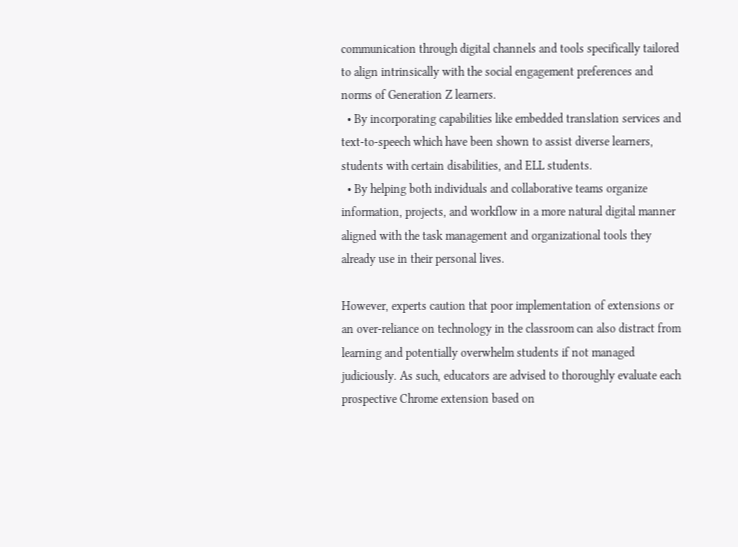communication through digital channels and tools specifically tailored to align intrinsically with the social engagement preferences and norms of Generation Z learners.
  • By incorporating capabilities like embedded translation services and text-to-speech which have been shown to assist diverse learners, students with certain disabilities, and ELL students.
  • By helping both individuals and collaborative teams organize information, projects, and workflow in a more natural digital manner aligned with the task management and organizational tools they already use in their personal lives.

However, experts caution that poor implementation of extensions or an over-reliance on technology in the classroom can also distract from learning and potentially overwhelm students if not managed judiciously. As such, educators are advised to thoroughly evaluate each prospective Chrome extension based on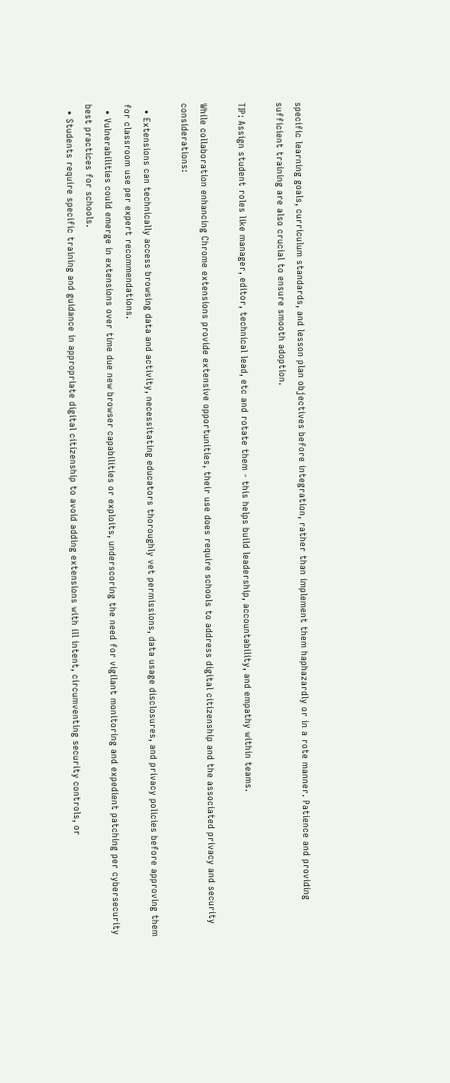specific learning goals, curriculum standards, and lesson plan objectives before integration, rather than implement them haphazardly or in a rote manner. Patience and providing sufficient training are also crucial to ensure smooth adoption.

TIP: Assign student roles like manager, editor, technical lead, etc and rotate them - this helps build leadership, accountability, and empathy within teams.

While collaboration enhancing Chrome extensions provide extensive opportunities, their use does require schools to address digital citizenship and the associated privacy and security considerations:

  • Extensions can technically access browsing data and activity, necessitating educators thoroughly vet permissions, data usage disclosures, and privacy policies before approving them for classroom use per expert recommendations.
  • Vulnerabilities could emerge in extensions over time due new browser capabilities or exploits, underscoring the need for vigilant monitoring and expedient patching per cybersecurity best practices for schools.
  • Students require specific training and guidance in appropriate digital citizenship to avoid adding extensions with ill intent, circumventing security controls, or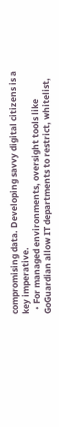compromising data. Developing savvy digital citizens is a key imperative.
  • For managed environments, oversight tools like GoGuardian allow IT departments to restrict, whitelist,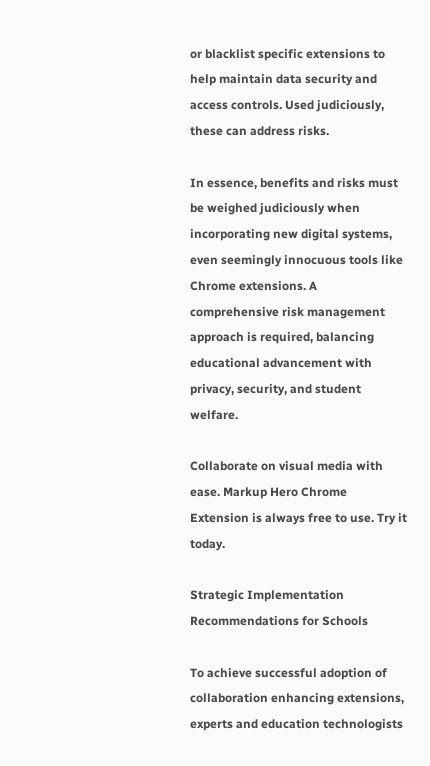or blacklist specific extensions to help maintain data security and access controls. Used judiciously, these can address risks.

In essence, benefits and risks must be weighed judiciously when incorporating new digital systems, even seemingly innocuous tools like Chrome extensions. A comprehensive risk management approach is required, balancing educational advancement with privacy, security, and student welfare.

Collaborate on visual media with ease. Markup Hero Chrome Extension is always free to use. Try it today.

Strategic Implementation Recommendations for Schools

To achieve successful adoption of collaboration enhancing extensions, experts and education technologists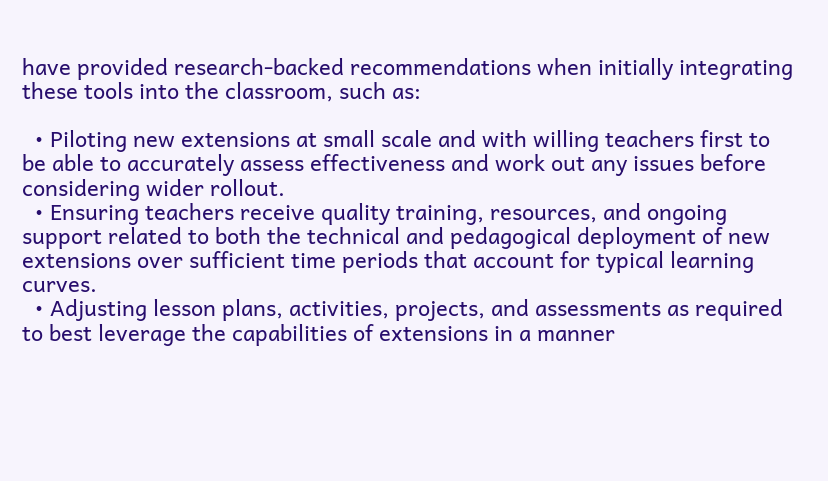have provided research-backed recommendations when initially integrating these tools into the classroom, such as:

  • Piloting new extensions at small scale and with willing teachers first to be able to accurately assess effectiveness and work out any issues before considering wider rollout.
  • Ensuring teachers receive quality training, resources, and ongoing support related to both the technical and pedagogical deployment of new extensions over sufficient time periods that account for typical learning curves.
  • Adjusting lesson plans, activities, projects, and assessments as required to best leverage the capabilities of extensions in a manner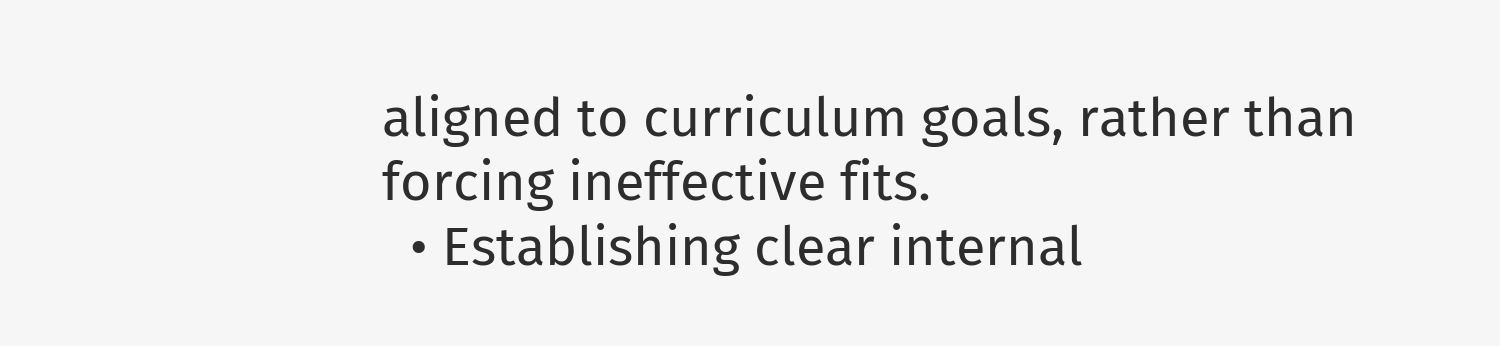aligned to curriculum goals, rather than forcing ineffective fits.
  • Establishing clear internal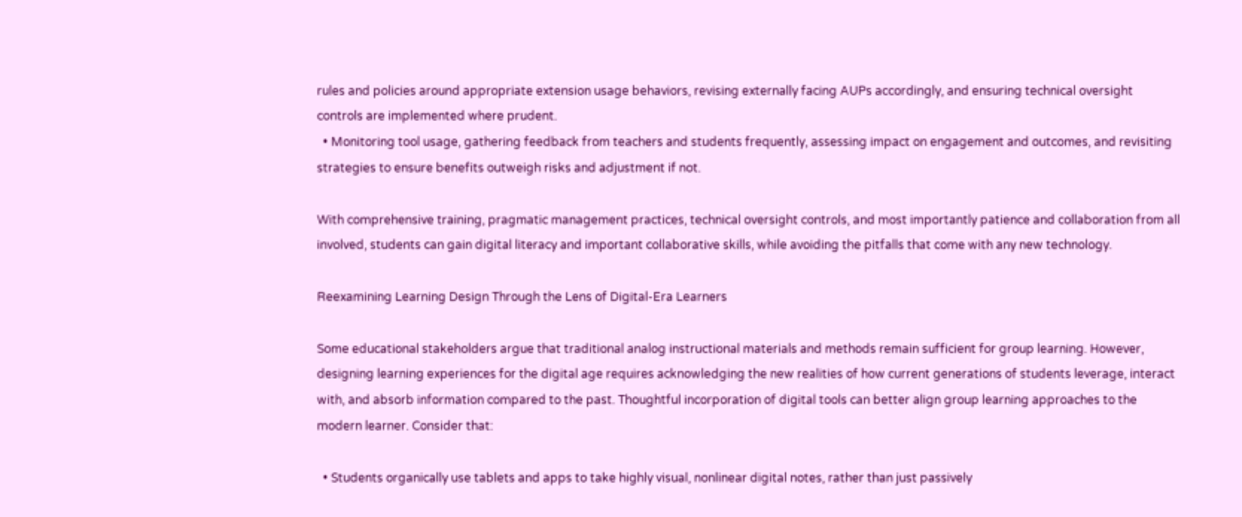rules and policies around appropriate extension usage behaviors, revising externally facing AUPs accordingly, and ensuring technical oversight controls are implemented where prudent.
  • Monitoring tool usage, gathering feedback from teachers and students frequently, assessing impact on engagement and outcomes, and revisiting strategies to ensure benefits outweigh risks and adjustment if not.

With comprehensive training, pragmatic management practices, technical oversight controls, and most importantly patience and collaboration from all involved, students can gain digital literacy and important collaborative skills, while avoiding the pitfalls that come with any new technology.

Reexamining Learning Design Through the Lens of Digital-Era Learners

Some educational stakeholders argue that traditional analog instructional materials and methods remain sufficient for group learning. However, designing learning experiences for the digital age requires acknowledging the new realities of how current generations of students leverage, interact with, and absorb information compared to the past. Thoughtful incorporation of digital tools can better align group learning approaches to the modern learner. Consider that:

  • Students organically use tablets and apps to take highly visual, nonlinear digital notes, rather than just passively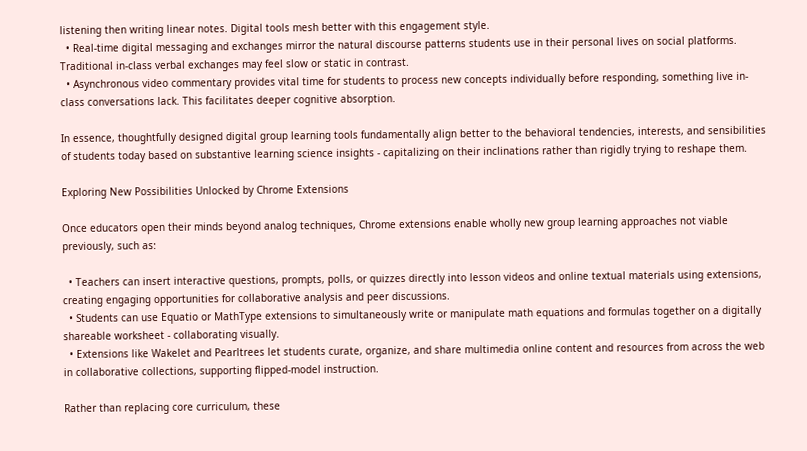listening then writing linear notes. Digital tools mesh better with this engagement style.
  • Real-time digital messaging and exchanges mirror the natural discourse patterns students use in their personal lives on social platforms. Traditional in-class verbal exchanges may feel slow or static in contrast.
  • Asynchronous video commentary provides vital time for students to process new concepts individually before responding, something live in-class conversations lack. This facilitates deeper cognitive absorption.

In essence, thoughtfully designed digital group learning tools fundamentally align better to the behavioral tendencies, interests, and sensibilities of students today based on substantive learning science insights - capitalizing on their inclinations rather than rigidly trying to reshape them.

Exploring New Possibilities Unlocked by Chrome Extensions

Once educators open their minds beyond analog techniques, Chrome extensions enable wholly new group learning approaches not viable previously, such as:

  • Teachers can insert interactive questions, prompts, polls, or quizzes directly into lesson videos and online textual materials using extensions, creating engaging opportunities for collaborative analysis and peer discussions.
  • Students can use Equatio or MathType extensions to simultaneously write or manipulate math equations and formulas together on a digitally shareable worksheet - collaborating visually.
  • Extensions like Wakelet and Pearltrees let students curate, organize, and share multimedia online content and resources from across the web in collaborative collections, supporting flipped-model instruction.

Rather than replacing core curriculum, these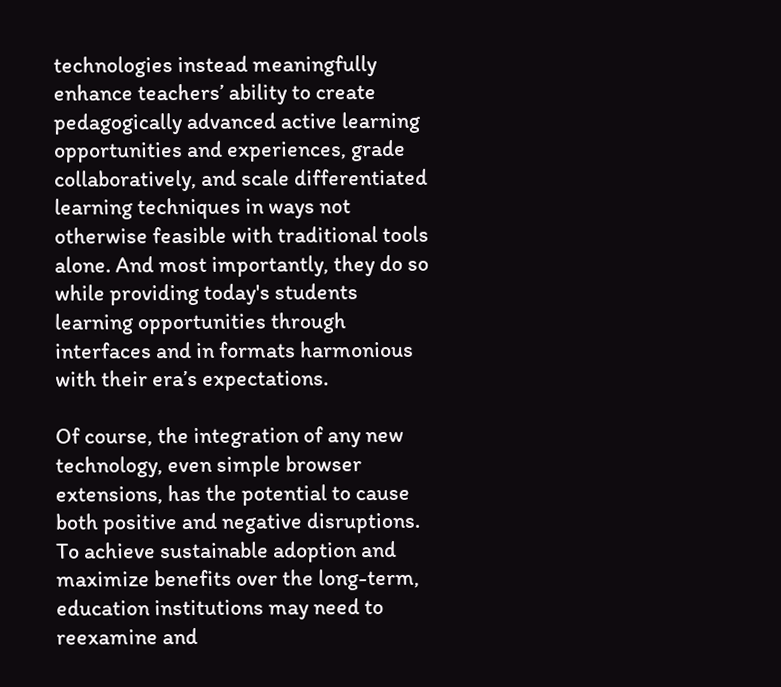technologies instead meaningfully enhance teachers’ ability to create pedagogically advanced active learning opportunities and experiences, grade collaboratively, and scale differentiated learning techniques in ways not otherwise feasible with traditional tools alone. And most importantly, they do so while providing today's students learning opportunities through interfaces and in formats harmonious with their era’s expectations.

Of course, the integration of any new technology, even simple browser extensions, has the potential to cause both positive and negative disruptions. To achieve sustainable adoption and maximize benefits over the long-term, education institutions may need to reexamine and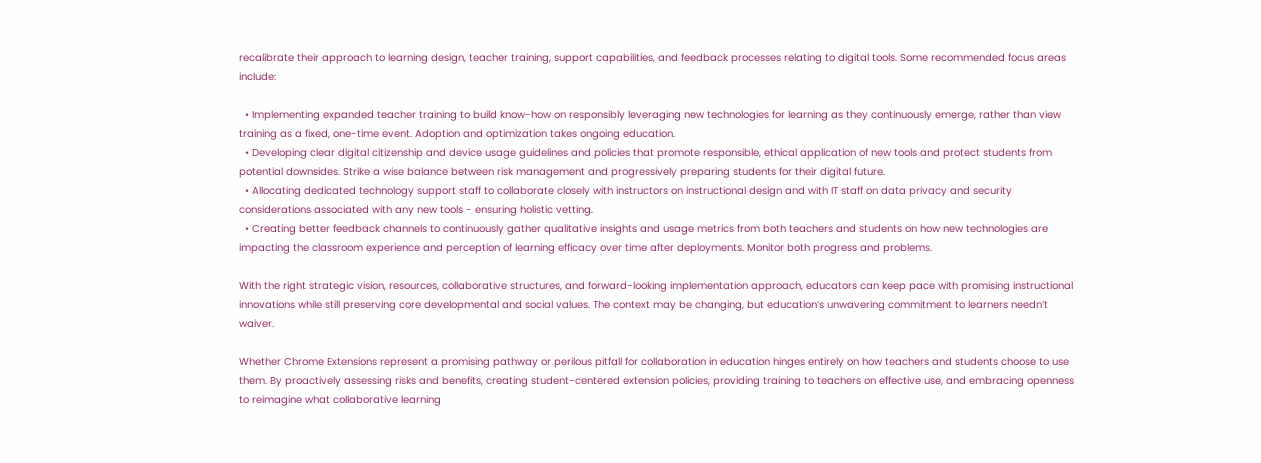recalibrate their approach to learning design, teacher training, support capabilities, and feedback processes relating to digital tools. Some recommended focus areas include:

  • Implementing expanded teacher training to build know-how on responsibly leveraging new technologies for learning as they continuously emerge, rather than view training as a fixed, one-time event. Adoption and optimization takes ongoing education.
  • Developing clear digital citizenship and device usage guidelines and policies that promote responsible, ethical application of new tools and protect students from potential downsides. Strike a wise balance between risk management and progressively preparing students for their digital future.
  • Allocating dedicated technology support staff to collaborate closely with instructors on instructional design and with IT staff on data privacy and security considerations associated with any new tools - ensuring holistic vetting.
  • Creating better feedback channels to continuously gather qualitative insights and usage metrics from both teachers and students on how new technologies are impacting the classroom experience and perception of learning efficacy over time after deployments. Monitor both progress and problems.

With the right strategic vision, resources, collaborative structures, and forward-looking implementation approach, educators can keep pace with promising instructional innovations while still preserving core developmental and social values. The context may be changing, but education’s unwavering commitment to learners needn’t waiver.

Whether Chrome Extensions represent a promising pathway or perilous pitfall for collaboration in education hinges entirely on how teachers and students choose to use them. By proactively assessing risks and benefits, creating student-centered extension policies, providing training to teachers on effective use, and embracing openness to reimagine what collaborative learning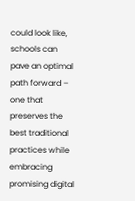could look like, schools can pave an optimal path forward – one that preserves the best traditional practices while embracing promising digital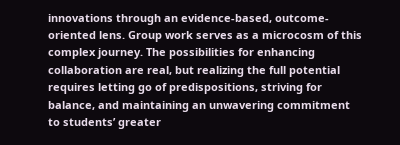innovations through an evidence-based, outcome-oriented lens. Group work serves as a microcosm of this complex journey. The possibilities for enhancing collaboration are real, but realizing the full potential requires letting go of predispositions, striving for balance, and maintaining an unwavering commitment to students’ greater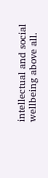intellectual and social wellbeing above all.